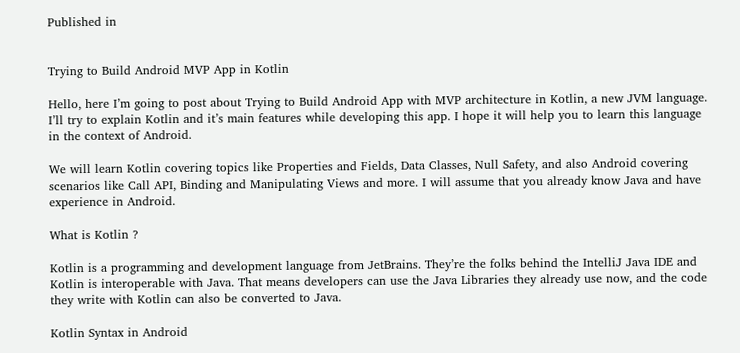Published in


Trying to Build Android MVP App in Kotlin

Hello, here I’m going to post about Trying to Build Android App with MVP architecture in Kotlin, a new JVM language. I’ll try to explain Kotlin and it’s main features while developing this app. I hope it will help you to learn this language in the context of Android.

We will learn Kotlin covering topics like Properties and Fields, Data Classes, Null Safety, and also Android covering scenarios like Call API, Binding and Manipulating Views and more. I will assume that you already know Java and have experience in Android.

What is Kotlin ?

Kotlin is a programming and development language from JetBrains. They’re the folks behind the IntelliJ Java IDE and Kotlin is interoperable with Java. That means developers can use the Java Libraries they already use now, and the code they write with Kotlin can also be converted to Java.

Kotlin Syntax in Android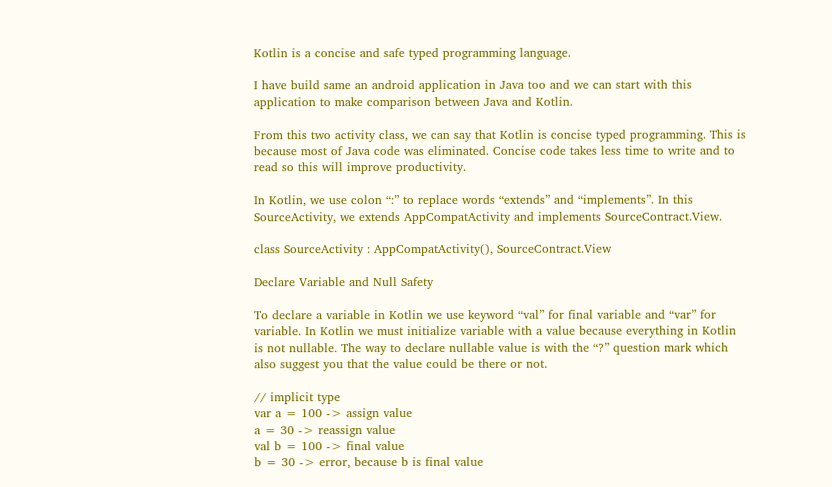Kotlin is a concise and safe typed programming language.

I have build same an android application in Java too and we can start with this application to make comparison between Java and Kotlin.

From this two activity class, we can say that Kotlin is concise typed programming. This is because most of Java code was eliminated. Concise code takes less time to write and to read so this will improve productivity.

In Kotlin, we use colon “:” to replace words “extends” and “implements”. In this SourceActivity, we extends AppCompatActivity and implements SourceContract.View.

class SourceActivity : AppCompatActivity(), SourceContract.View

Declare Variable and Null Safety

To declare a variable in Kotlin we use keyword “val” for final variable and “var” for variable. In Kotlin we must initialize variable with a value because everything in Kotlin is not nullable. The way to declare nullable value is with the “?” question mark which also suggest you that the value could be there or not.

// implicit type
var a = 100 -> assign value
a = 30 -> reassign value
val b = 100 -> final value
b = 30 -> error, because b is final value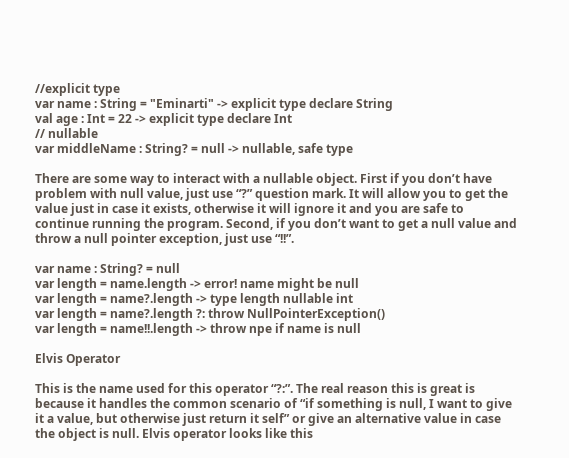//explicit type
var name : String = "Eminarti" -> explicit type declare String
val age : Int = 22 -> explicit type declare Int
// nullable
var middleName : String? = null -> nullable, safe type

There are some way to interact with a nullable object. First if you don’t have problem with null value, just use “?” question mark. It will allow you to get the value just in case it exists, otherwise it will ignore it and you are safe to continue running the program. Second, if you don’t want to get a null value and throw a null pointer exception, just use “!!”.

var name : String? = null
var length = name.length -> error! name might be null
var length = name?.length -> type length nullable int
var length = name?.length ?: throw NullPointerException()
var length = name!!.length -> throw npe if name is null

Elvis Operator

This is the name used for this operator “?:”. The real reason this is great is because it handles the common scenario of “if something is null, I want to give it a value, but otherwise just return it self” or give an alternative value in case the object is null. Elvis operator looks like this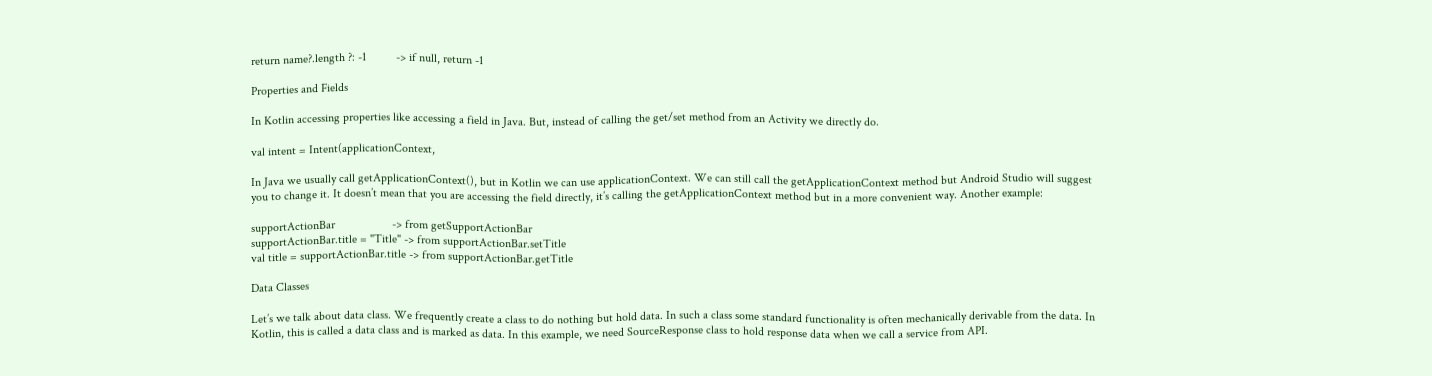return name?.length ?: -1          -> if null, return -1

Properties and Fields

In Kotlin accessing properties like accessing a field in Java. But, instead of calling the get/set method from an Activity we directly do.

val intent = Intent(applicationContext,

In Java we usually call getApplicationContext(), but in Kotlin we can use applicationContext. We can still call the getApplicationContext method but Android Studio will suggest you to change it. It doesn’t mean that you are accessing the field directly, it’s calling the getApplicationContext method but in a more convenient way. Another example:

supportActionBar                   -> from getSupportActionBar
supportActionBar.title = "Title" -> from supportActionBar.setTitle
val title = supportActionBar.title -> from supportActionBar.getTitle

Data Classes

Let’s we talk about data class. We frequently create a class to do nothing but hold data. In such a class some standard functionality is often mechanically derivable from the data. In Kotlin, this is called a data class and is marked as data. In this example, we need SourceResponse class to hold response data when we call a service from API.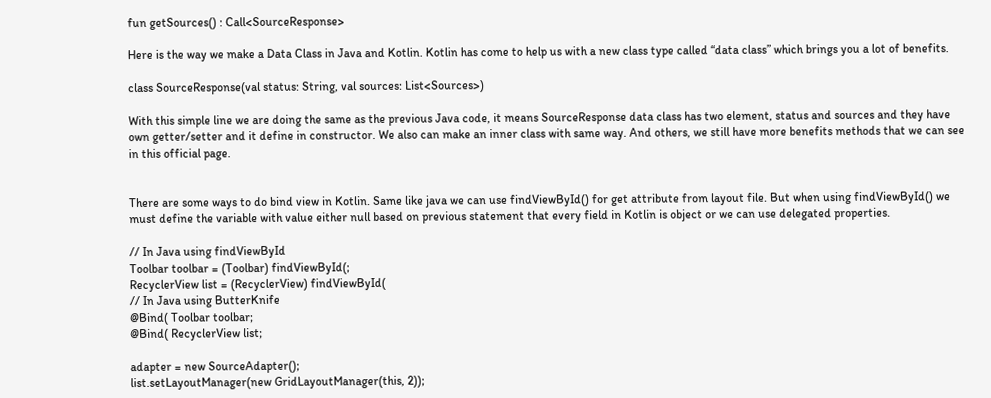fun getSources() : Call<SourceResponse>

Here is the way we make a Data Class in Java and Kotlin. Kotlin has come to help us with a new class type called “data class” which brings you a lot of benefits.

class SourceResponse(val status: String, val sources: List<Sources>)

With this simple line we are doing the same as the previous Java code, it means SourceResponse data class has two element, status and sources and they have own getter/setter and it define in constructor. We also can make an inner class with same way. And others, we still have more benefits methods that we can see in this official page.


There are some ways to do bind view in Kotlin. Same like java we can use findViewById() for get attribute from layout file. But when using findViewById() we must define the variable with value either null based on previous statement that every field in Kotlin is object or we can use delegated properties.

// In Java using findViewById
Toolbar toolbar = (Toolbar) findViewById(;
RecyclerView list = (RecyclerView) findViewById(
// In Java using ButterKnife
@Bind( Toolbar toolbar;
@Bind( RecyclerView list;

adapter = new SourceAdapter();
list.setLayoutManager(new GridLayoutManager(this, 2));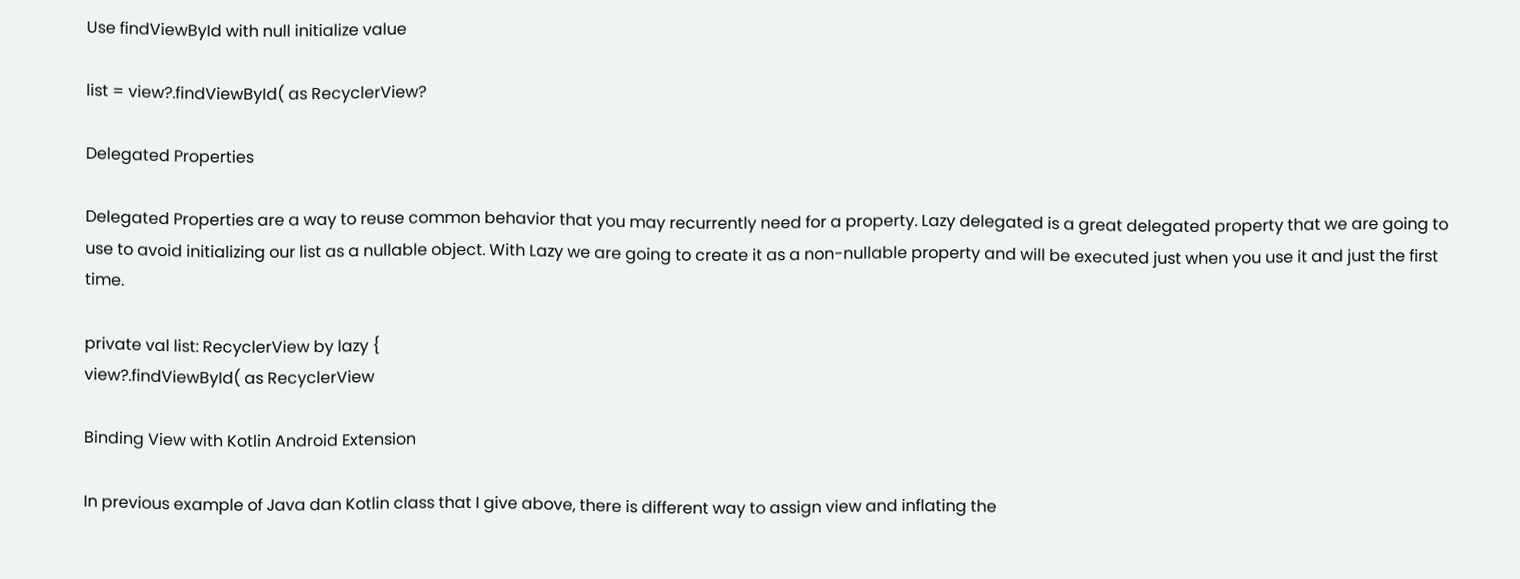Use findViewById with null initialize value

list = view?.findViewById( as RecyclerView?

Delegated Properties

Delegated Properties are a way to reuse common behavior that you may recurrently need for a property. Lazy delegated is a great delegated property that we are going to use to avoid initializing our list as a nullable object. With Lazy we are going to create it as a non-nullable property and will be executed just when you use it and just the first time.

private val list: RecyclerView by lazy {
view?.findViewById( as RecyclerView

Binding View with Kotlin Android Extension

In previous example of Java dan Kotlin class that I give above, there is different way to assign view and inflating the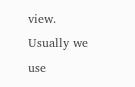view. Usually we use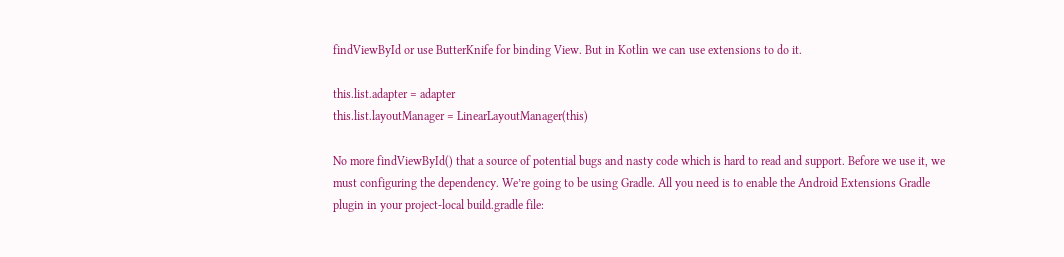findViewById or use ButterKnife for binding View. But in Kotlin we can use extensions to do it.

this.list.adapter = adapter
this.list.layoutManager = LinearLayoutManager(this)

No more findViewById() that a source of potential bugs and nasty code which is hard to read and support. Before we use it, we must configuring the dependency. We’re going to be using Gradle. All you need is to enable the Android Extensions Gradle plugin in your project-local build.gradle file: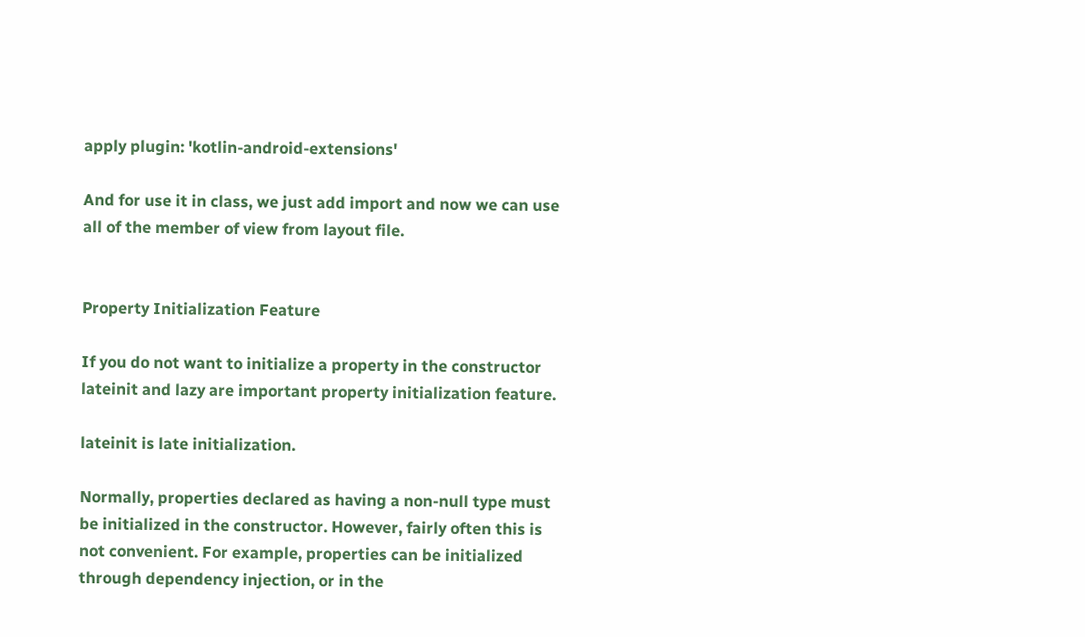apply plugin: 'kotlin-android-extensions'

And for use it in class, we just add import and now we can use all of the member of view from layout file.


Property Initialization Feature

If you do not want to initialize a property in the constructor lateinit and lazy are important property initialization feature.

lateinit is late initialization.

Normally, properties declared as having a non-null type must be initialized in the constructor. However, fairly often this is not convenient. For example, properties can be initialized through dependency injection, or in the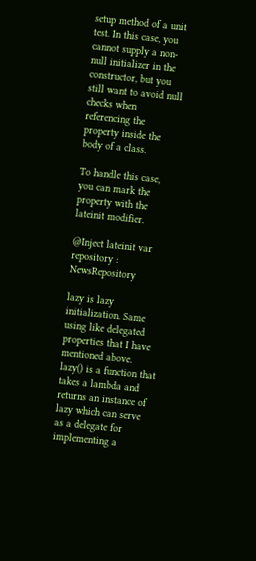setup method of a unit test. In this case, you cannot supply a non-null initializer in the constructor, but you still want to avoid null checks when referencing the property inside the body of a class.

To handle this case, you can mark the property with the lateinit modifier.

@Inject lateinit var repository : NewsRepository

lazy is lazy initialization. Same using like delegated properties that I have mentioned above. lazy() is a function that takes a lambda and returns an instance of lazy which can serve as a delegate for implementing a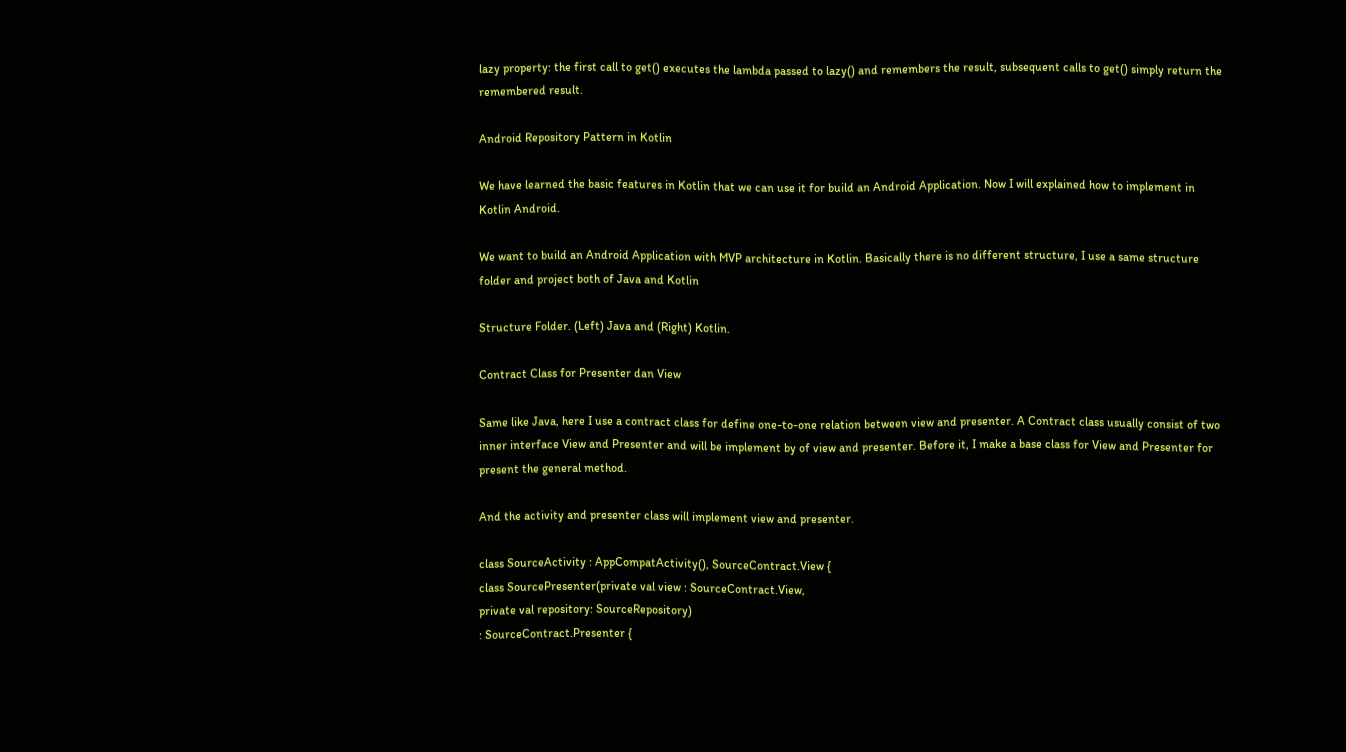lazy property: the first call to get() executes the lambda passed to lazy() and remembers the result, subsequent calls to get() simply return the remembered result.

Android Repository Pattern in Kotlin

We have learned the basic features in Kotlin that we can use it for build an Android Application. Now I will explained how to implement in Kotlin Android.

We want to build an Android Application with MVP architecture in Kotlin. Basically there is no different structure, I use a same structure folder and project both of Java and Kotlin

Structure Folder. (Left) Java and (Right) Kotlin.

Contract Class for Presenter dan View

Same like Java, here I use a contract class for define one-to-one relation between view and presenter. A Contract class usually consist of two inner interface View and Presenter and will be implement by of view and presenter. Before it, I make a base class for View and Presenter for present the general method.

And the activity and presenter class will implement view and presenter.

class SourceActivity : AppCompatActivity(), SourceContract.View {
class SourcePresenter(private val view : SourceContract.View,
private val repository: SourceRepository)
: SourceContract.Presenter {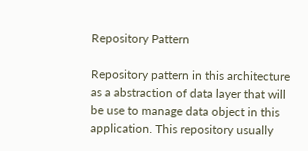Repository Pattern

Repository pattern in this architecture as a abstraction of data layer that will be use to manage data object in this application. This repository usually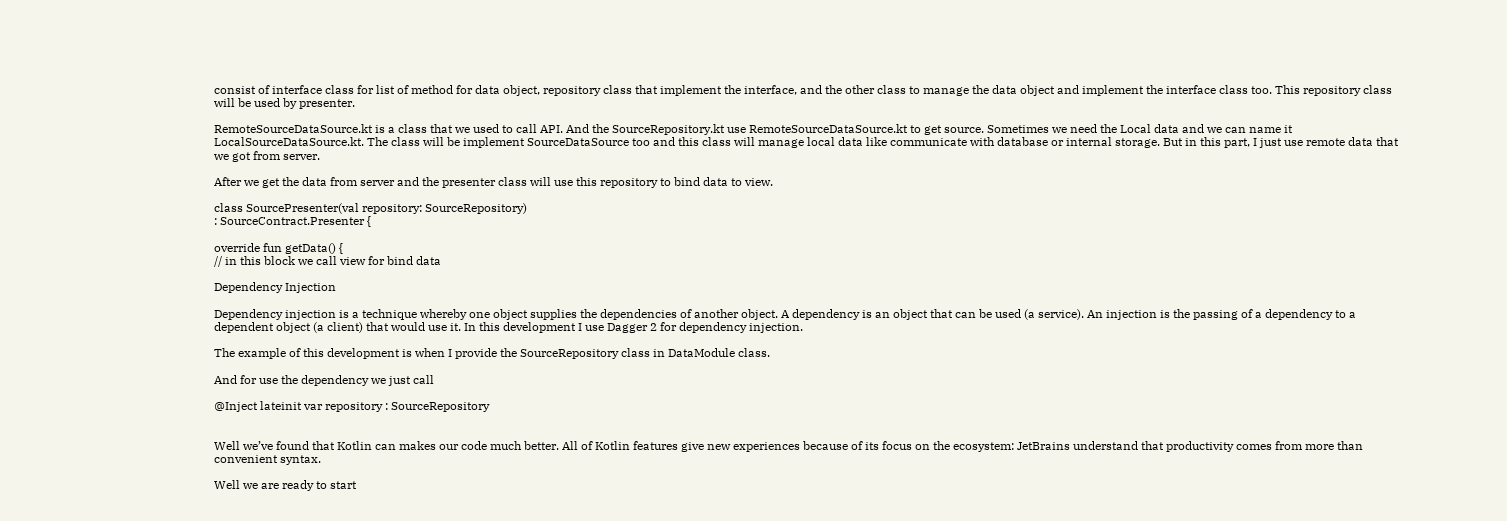consist of interface class for list of method for data object, repository class that implement the interface, and the other class to manage the data object and implement the interface class too. This repository class will be used by presenter.

RemoteSourceDataSource.kt is a class that we used to call API. And the SourceRepository.kt use RemoteSourceDataSource.kt to get source. Sometimes we need the Local data and we can name it LocalSourceDataSource.kt. The class will be implement SourceDataSource too and this class will manage local data like communicate with database or internal storage. But in this part, I just use remote data that we got from server.

After we get the data from server and the presenter class will use this repository to bind data to view.

class SourcePresenter(val repository: SourceRepository)
: SourceContract.Presenter {

override fun getData() {
// in this block we call view for bind data

Dependency Injection

Dependency injection is a technique whereby one object supplies the dependencies of another object. A dependency is an object that can be used (a service). An injection is the passing of a dependency to a dependent object (a client) that would use it. In this development I use Dagger 2 for dependency injection.

The example of this development is when I provide the SourceRepository class in DataModule class.

And for use the dependency we just call

@Inject lateinit var repository : SourceRepository


Well we’ve found that Kotlin can makes our code much better. All of Kotlin features give new experiences because of its focus on the ecosystem: JetBrains understand that productivity comes from more than convenient syntax.

Well we are ready to start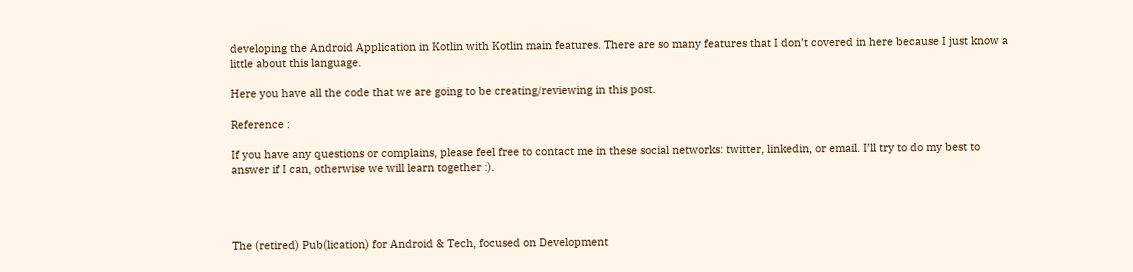developing the Android Application in Kotlin with Kotlin main features. There are so many features that I don’t covered in here because I just know a little about this language.

Here you have all the code that we are going to be creating/reviewing in this post.

Reference :

If you have any questions or complains, please feel free to contact me in these social networks: twitter, linkedin, or email. I’ll try to do my best to answer if I can, otherwise we will learn together :).




The (retired) Pub(lication) for Android & Tech, focused on Development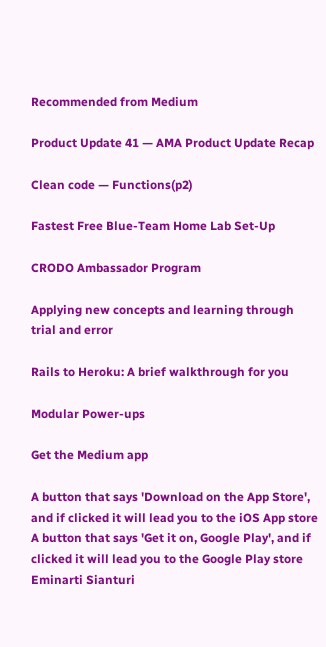Recommended from Medium

Product Update 41 — AMA Product Update Recap

Clean code — Functions(p2)

Fastest Free Blue-Team Home Lab Set-Up

CRODO Ambassador Program

Applying new concepts and learning through trial and error

Rails to Heroku: A brief walkthrough for you

Modular Power-ups

Get the Medium app

A button that says 'Download on the App Store', and if clicked it will lead you to the iOS App store
A button that says 'Get it on, Google Play', and if clicked it will lead you to the Google Play store
Eminarti Sianturi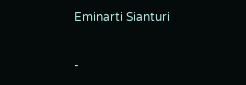Eminarti Sianturi

-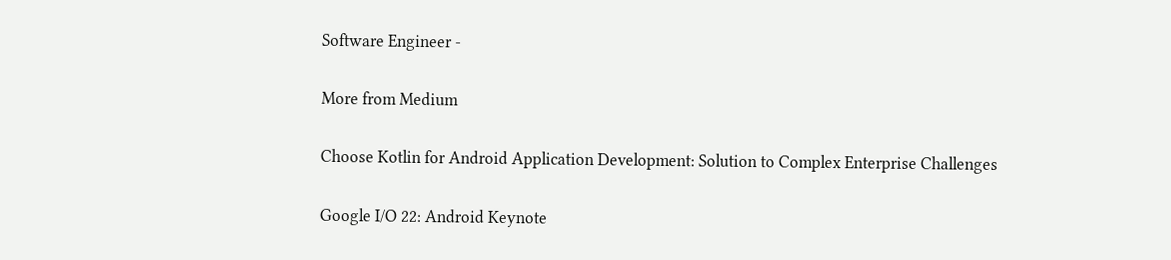Software Engineer -

More from Medium

Choose Kotlin for Android Application Development: Solution to Complex Enterprise Challenges

Google I/O 22: Android Keynote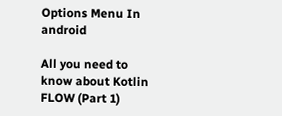Options Menu In android

All you need to know about Kotlin FLOW (Part 1)